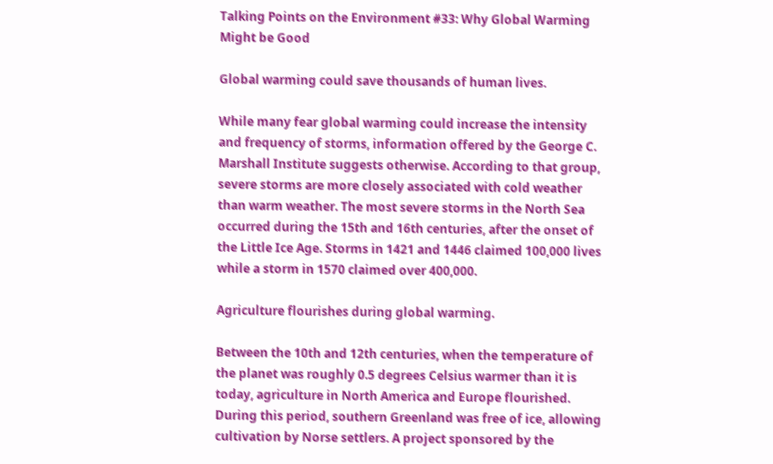Talking Points on the Environment #33: Why Global Warming Might be Good

Global warming could save thousands of human lives.

While many fear global warming could increase the intensity and frequency of storms, information offered by the George C. Marshall Institute suggests otherwise. According to that group, severe storms are more closely associated with cold weather than warm weather. The most severe storms in the North Sea occurred during the 15th and 16th centuries, after the onset of the Little Ice Age. Storms in 1421 and 1446 claimed 100,000 lives while a storm in 1570 claimed over 400,000.

Agriculture flourishes during global warming.

Between the 10th and 12th centuries, when the temperature of the planet was roughly 0.5 degrees Celsius warmer than it is today, agriculture in North America and Europe flourished. During this period, southern Greenland was free of ice, allowing cultivation by Norse settlers. A project sponsored by the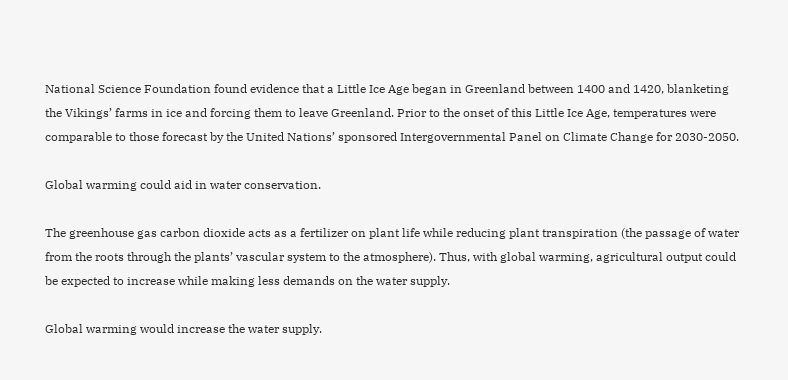National Science Foundation found evidence that a Little Ice Age began in Greenland between 1400 and 1420, blanketing the Vikings’ farms in ice and forcing them to leave Greenland. Prior to the onset of this Little Ice Age, temperatures were comparable to those forecast by the United Nations’ sponsored Intergovernmental Panel on Climate Change for 2030-2050.

Global warming could aid in water conservation.

The greenhouse gas carbon dioxide acts as a fertilizer on plant life while reducing plant transpiration (the passage of water from the roots through the plants’ vascular system to the atmosphere). Thus, with global warming, agricultural output could be expected to increase while making less demands on the water supply.

Global warming would increase the water supply.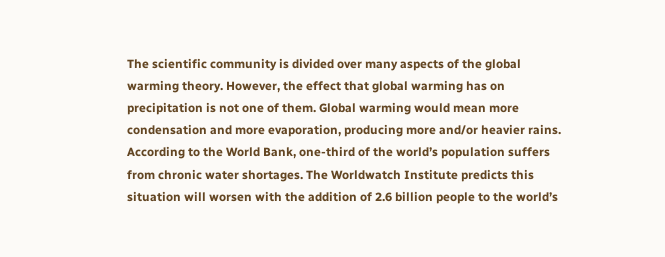The scientific community is divided over many aspects of the global warming theory. However, the effect that global warming has on precipitation is not one of them. Global warming would mean more condensation and more evaporation, producing more and/or heavier rains. According to the World Bank, one-third of the world’s population suffers from chronic water shortages. The Worldwatch Institute predicts this situation will worsen with the addition of 2.6 billion people to the world’s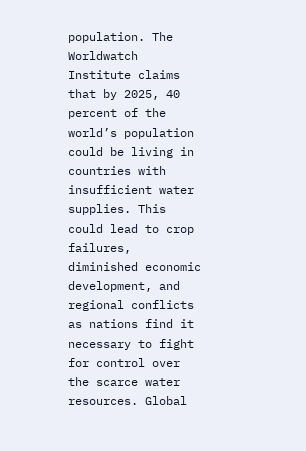population. The Worldwatch Institute claims that by 2025, 40 percent of the world’s population could be living in countries with insufficient water supplies. This could lead to crop failures, diminished economic development, and regional conflicts as nations find it necessary to fight for control over the scarce water resources. Global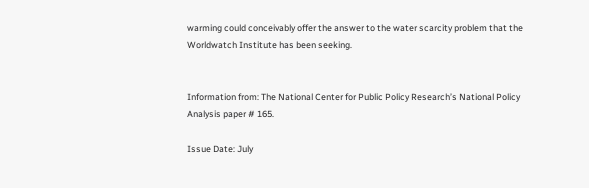warming could conceivably offer the answer to the water scarcity problem that the Worldwatch Institute has been seeking.


Information from: The National Center for Public Policy Research’s National Policy Analysis paper # 165.

Issue Date: July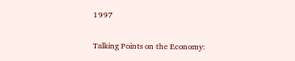1997

Talking Points on the Economy: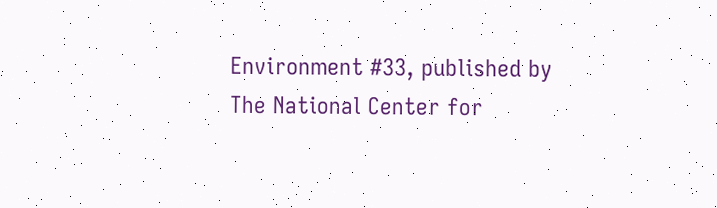Environment #33, published by The National Center for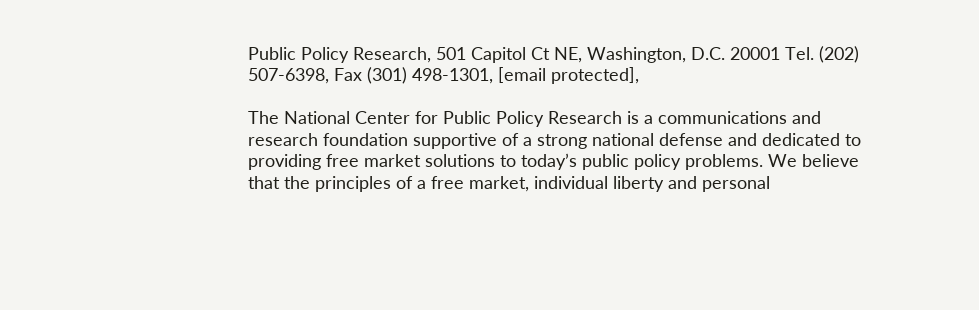Public Policy Research, 501 Capitol Ct NE, Washington, D.C. 20001 Tel. (202) 507-6398, Fax (301) 498-1301, [email protected],

The National Center for Public Policy Research is a communications and research foundation supportive of a strong national defense and dedicated to providing free market solutions to today’s public policy problems. We believe that the principles of a free market, individual liberty and personal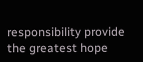responsibility provide the greatest hope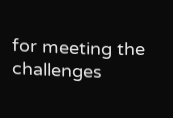for meeting the challenges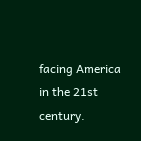facing America in the 21st century.